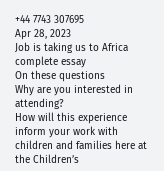+44 7743 307695
Apr 28, 2023
Job is taking us to Africa complete essay
On these questions
Why are you interested in attending?
How will this experience inform your work with children and families here at the Children’s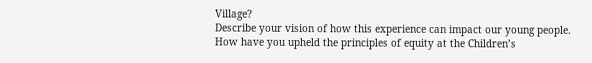Village?
Describe your vision of how this experience can impact our young people.
How have you upheld the principles of equity at the Children’s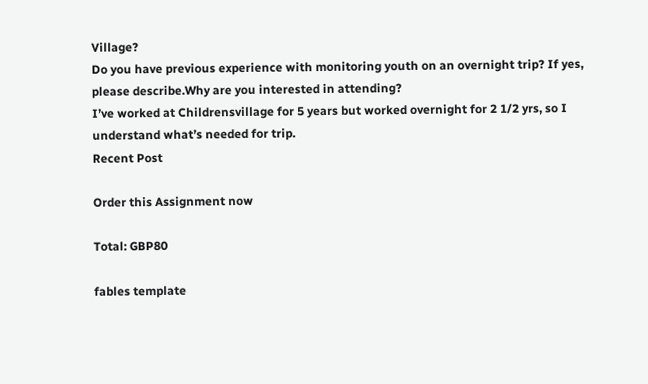Village?
Do you have previous experience with monitoring youth on an overnight trip? If yes, please describe.Why are you interested in attending?
I’ve worked at Childrensvillage for 5 years but worked overnight for 2 1/2 yrs, so I understand what’s needed for trip.
Recent Post

Order this Assignment now

Total: GBP80

fables template